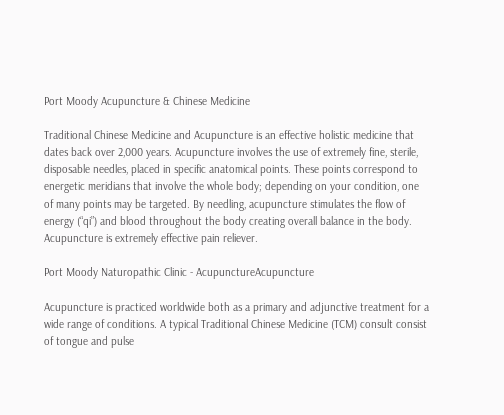Port Moody Acupuncture & Chinese Medicine

Traditional Chinese Medicine and Acupuncture is an effective holistic medicine that dates back over 2,000 years. Acupuncture involves the use of extremely fine, sterile, disposable needles, placed in specific anatomical points. These points correspond to energetic meridians that involve the whole body; depending on your condition, one of many points may be targeted. By needling, acupuncture stimulates the flow of energy (“qi”) and blood throughout the body creating overall balance in the body.  Acupuncture is extremely effective pain reliever.

Port Moody Naturopathic Clinic - AcupunctureAcupuncture

Acupuncture is practiced worldwide both as a primary and adjunctive treatment for a wide range of conditions. A typical Traditional Chinese Medicine (TCM) consult consist of tongue and pulse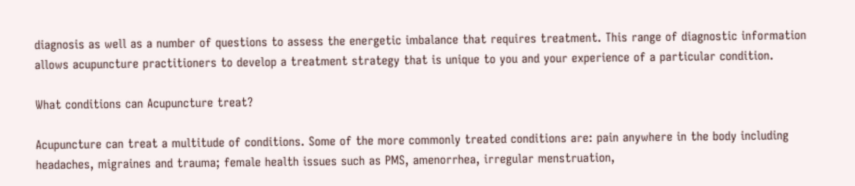diagnosis as well as a number of questions to assess the energetic imbalance that requires treatment. This range of diagnostic information allows acupuncture practitioners to develop a treatment strategy that is unique to you and your experience of a particular condition.

What conditions can Acupuncture treat?

Acupuncture can treat a multitude of conditions. Some of the more commonly treated conditions are: pain anywhere in the body including headaches, migraines and trauma; female health issues such as PMS, amenorrhea, irregular menstruation,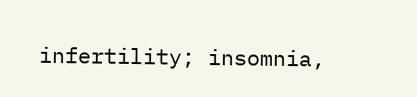infertility; insomnia,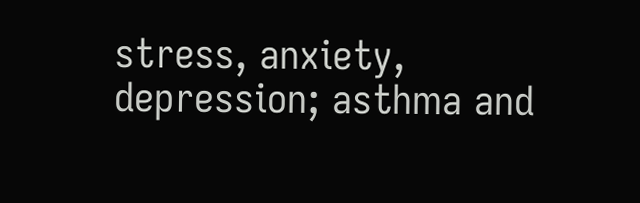stress, anxiety, depression; asthma and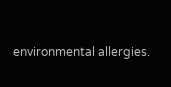environmental allergies.